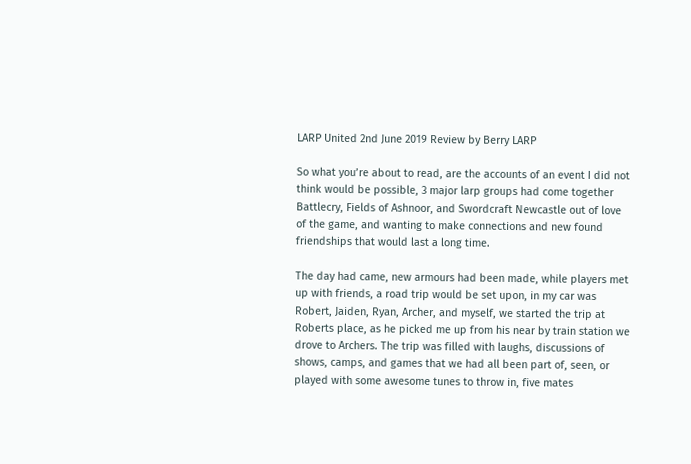LARP United 2nd June 2019 Review by Berry LARP

So what you’re about to read, are the accounts of an event I did not think would be possible, 3 major larp groups had come together Battlecry, Fields of Ashnoor, and Swordcraft Newcastle out of love of the game, and wanting to make connections and new found friendships that would last a long time.

The day had came, new armours had been made, while players met up with friends, a road trip would be set upon, in my car was Robert, Jaiden, Ryan, Archer, and myself, we started the trip at Roberts place, as he picked me up from his near by train station we drove to Archers. The trip was filled with laughs, discussions of shows, camps, and games that we had all been part of, seen, or played with some awesome tunes to throw in, five mates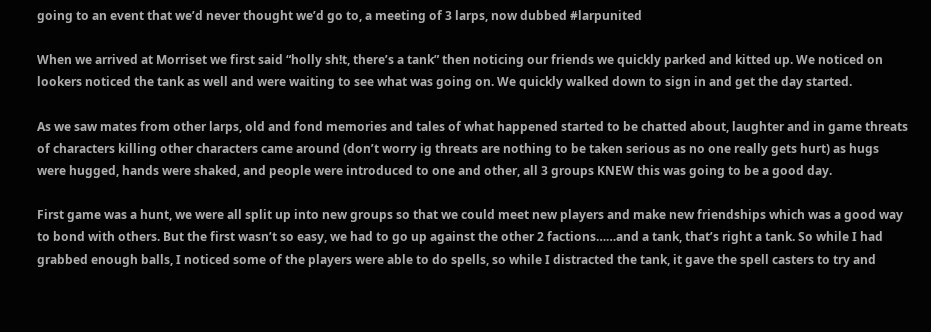going to an event that we’d never thought we’d go to, a meeting of 3 larps, now dubbed #larpunited

When we arrived at Morriset we first said “holly sh!t, there’s a tank” then noticing our friends we quickly parked and kitted up. We noticed on lookers noticed the tank as well and were waiting to see what was going on. We quickly walked down to sign in and get the day started.

As we saw mates from other larps, old and fond memories and tales of what happened started to be chatted about, laughter and in game threats of characters killing other characters came around (don’t worry ig threats are nothing to be taken serious as no one really gets hurt) as hugs were hugged, hands were shaked, and people were introduced to one and other, all 3 groups KNEW this was going to be a good day.

First game was a hunt, we were all split up into new groups so that we could meet new players and make new friendships which was a good way to bond with others. But the first wasn’t so easy, we had to go up against the other 2 factions……and a tank, that’s right a tank. So while I had grabbed enough balls, I noticed some of the players were able to do spells, so while I distracted the tank, it gave the spell casters to try and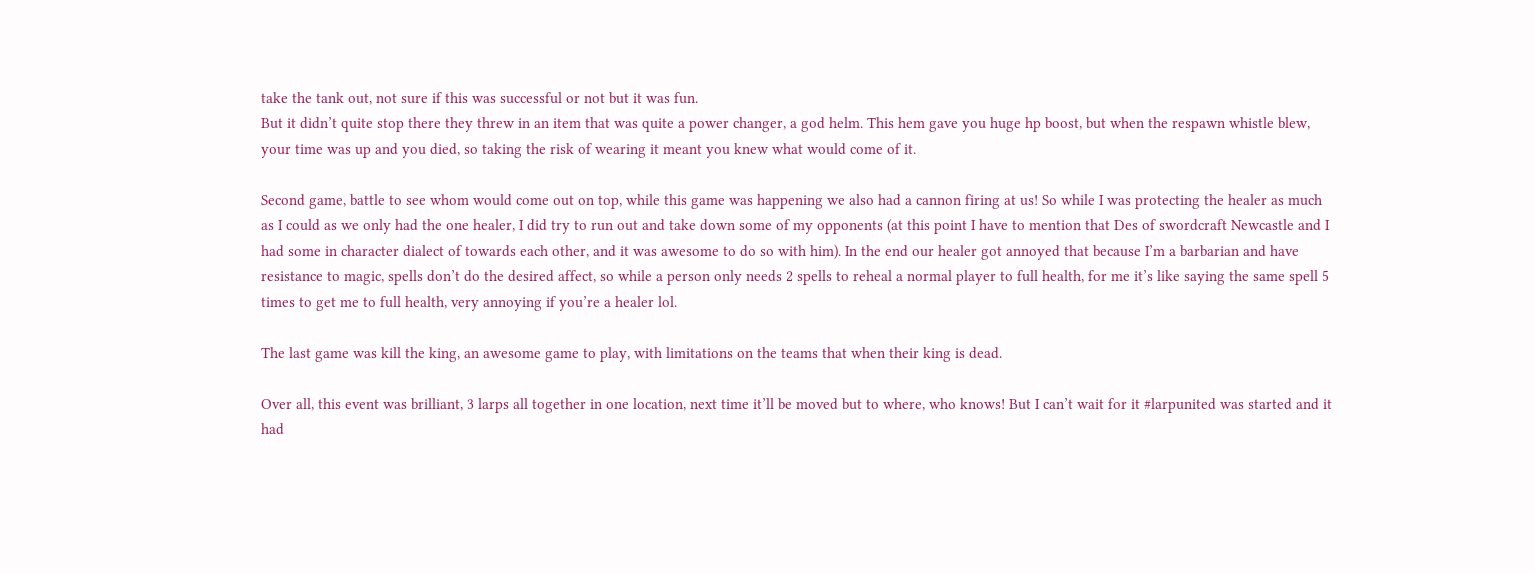take the tank out, not sure if this was successful or not but it was fun.
But it didn’t quite stop there they threw in an item that was quite a power changer, a god helm. This hem gave you huge hp boost, but when the respawn whistle blew, your time was up and you died, so taking the risk of wearing it meant you knew what would come of it.

Second game, battle to see whom would come out on top, while this game was happening we also had a cannon firing at us! So while I was protecting the healer as much as I could as we only had the one healer, I did try to run out and take down some of my opponents (at this point I have to mention that Des of swordcraft Newcastle and I had some in character dialect of towards each other, and it was awesome to do so with him). In the end our healer got annoyed that because I’m a barbarian and have resistance to magic, spells don’t do the desired affect, so while a person only needs 2 spells to reheal a normal player to full health, for me it’s like saying the same spell 5 times to get me to full health, very annoying if you’re a healer lol.

The last game was kill the king, an awesome game to play, with limitations on the teams that when their king is dead.

Over all, this event was brilliant, 3 larps all together in one location, next time it’ll be moved but to where, who knows! But I can’t wait for it #larpunited was started and it had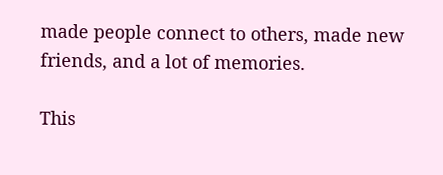made people connect to others, made new friends, and a lot of memories.

This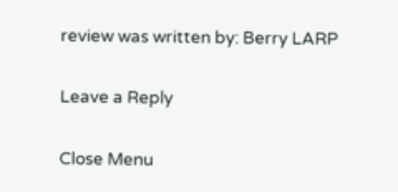review was written by: Berry LARP

Leave a Reply

Close Menu